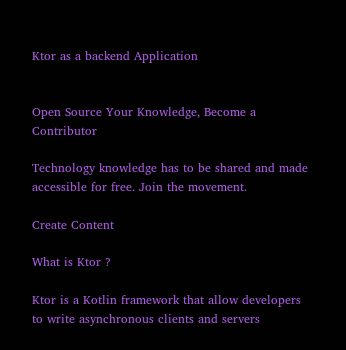Ktor as a backend Application


Open Source Your Knowledge, Become a Contributor

Technology knowledge has to be shared and made accessible for free. Join the movement.

Create Content

What is Ktor ?

Ktor is a Kotlin framework that allow developers to write asynchronous clients and servers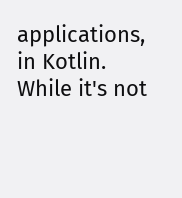applications, in Kotlin. While it's not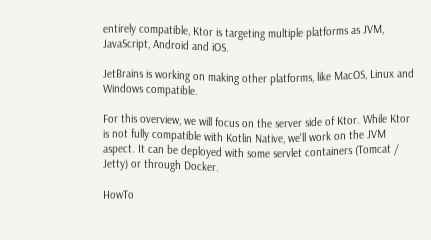entirely compatible, Ktor is targeting multiple platforms as JVM, JavaScript, Android and iOS.

JetBrains is working on making other platforms, like MacOS, Linux and Windows compatible.

For this overview, we will focus on the server side of Ktor. While Ktor is not fully compatible with Kotlin Native, we'll work on the JVM aspect. It can be deployed with some servlet containers (Tomcat / Jetty) or through Docker.

HowTo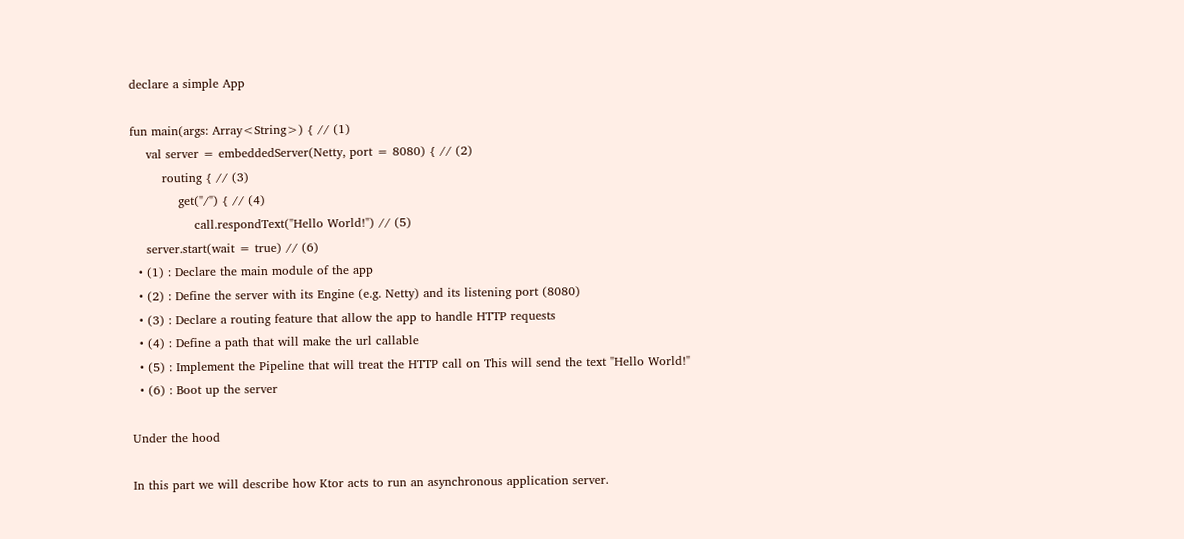declare a simple App

fun main(args: Array<String>) { // (1)
    val server = embeddedServer(Netty, port = 8080) { // (2)
        routing { // (3)
            get("/") { // (4)
                call.respondText("Hello World!") // (5)
    server.start(wait = true) // (6)
  • (1) : Declare the main module of the app
  • (2) : Define the server with its Engine (e.g. Netty) and its listening port (8080)
  • (3) : Declare a routing feature that allow the app to handle HTTP requests
  • (4) : Define a path that will make the url callable
  • (5) : Implement the Pipeline that will treat the HTTP call on This will send the text "Hello World!"
  • (6) : Boot up the server

Under the hood

In this part we will describe how Ktor acts to run an asynchronous application server.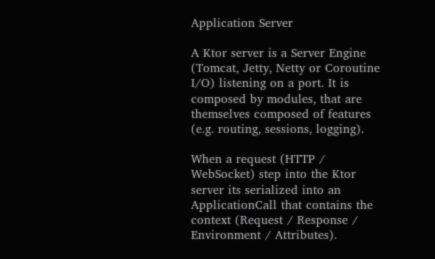Application Server

A Ktor server is a Server Engine (Tomcat, Jetty, Netty or Coroutine I/O) listening on a port. It is composed by modules, that are themselves composed of features (e.g. routing, sessions, logging).

When a request (HTTP / WebSocket) step into the Ktor server its serialized into an ApplicationCall that contains the context (Request / Response / Environment / Attributes).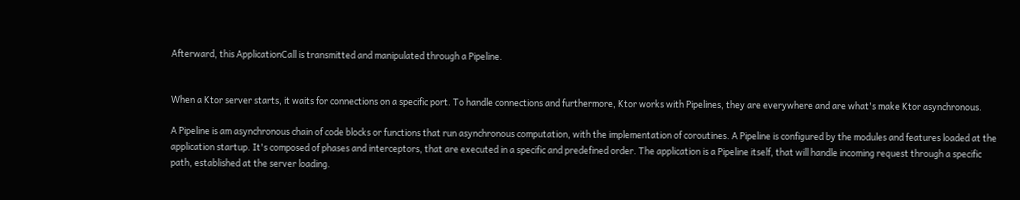Afterward, this ApplicationCall is transmitted and manipulated through a Pipeline.


When a Ktor server starts, it waits for connections on a specific port. To handle connections and furthermore, Ktor works with Pipelines, they are everywhere and are what's make Ktor asynchronous.

A Pipeline is am asynchronous chain of code blocks or functions that run asynchronous computation, with the implementation of coroutines. A Pipeline is configured by the modules and features loaded at the application startup. It's composed of phases and interceptors, that are executed in a specific and predefined order. The application is a Pipeline itself, that will handle incoming request through a specific path, established at the server loading.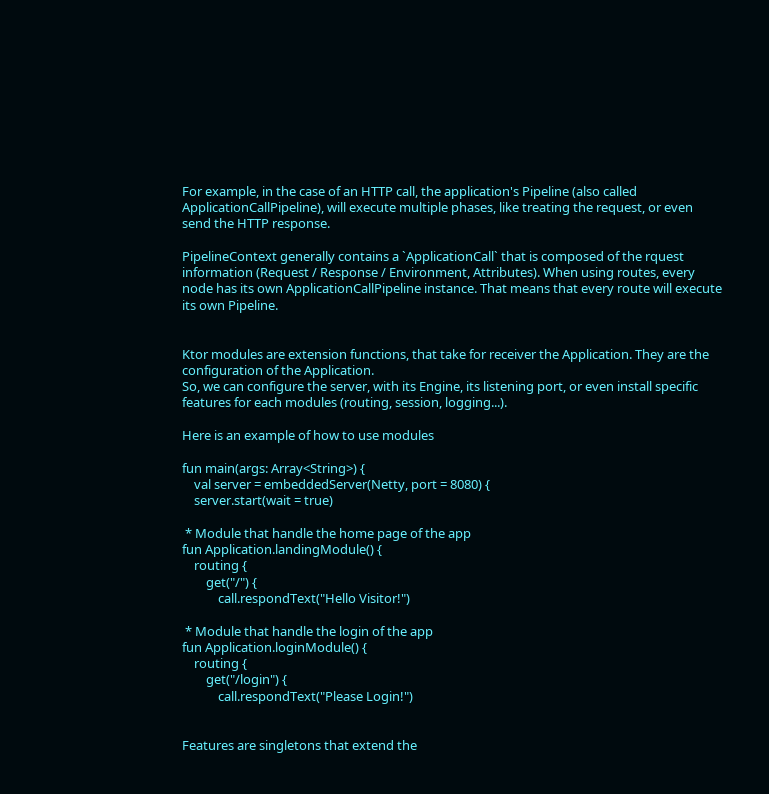For example, in the case of an HTTP call, the application's Pipeline (also called ApplicationCallPipeline), will execute multiple phases, like treating the request, or even send the HTTP response.

PipelineContext generally contains a `ApplicationCall` that is composed of the rquest information (Request / Response / Environment, Attributes). When using routes, every node has its own ApplicationCallPipeline instance. That means that every route will execute its own Pipeline.


Ktor modules are extension functions, that take for receiver the Application. They are the configuration of the Application.
So, we can configure the server, with its Engine, its listening port, or even install specific features for each modules (routing, session, logging...).

Here is an example of how to use modules

fun main(args: Array<String>) {
    val server = embeddedServer(Netty, port = 8080) {
    server.start(wait = true)

 * Module that handle the home page of the app
fun Application.landingModule() {
    routing {
        get("/") {
            call.respondText("Hello Visitor!")

 * Module that handle the login of the app
fun Application.loginModule() {
    routing {
        get("/login") {
            call.respondText("Please Login!")


Features are singletons that extend the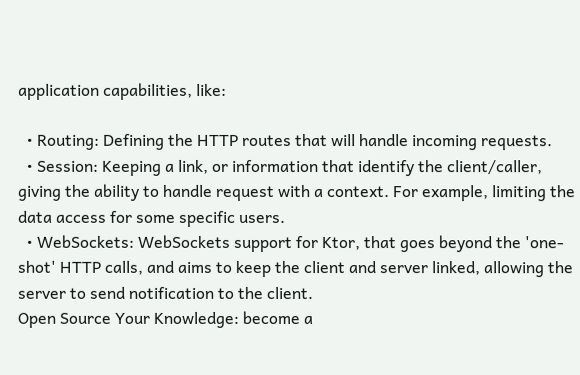application capabilities, like:

  • Routing: Defining the HTTP routes that will handle incoming requests.
  • Session: Keeping a link, or information that identify the client/caller, giving the ability to handle request with a context. For example, limiting the data access for some specific users.
  • WebSockets: WebSockets support for Ktor, that goes beyond the 'one-shot' HTTP calls, and aims to keep the client and server linked, allowing the server to send notification to the client.
Open Source Your Knowledge: become a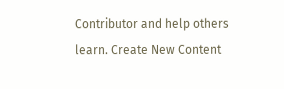Contributor and help others learn. Create New Content